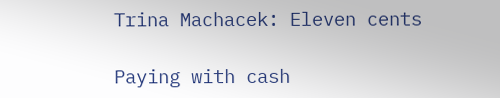Trina Machacek: Eleven cents

Paying with cash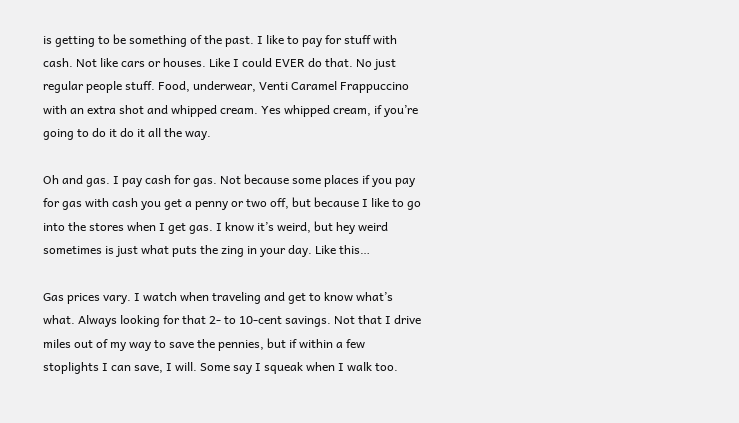is getting to be something of the past. I like to pay for stuff with cash. Not like cars or houses. Like I could EVER do that. No just regular people stuff. Food, underwear, Venti Caramel Frappuccino with an extra shot and whipped cream. Yes whipped cream, if you’re going to do it do it all the way.

Oh and gas. I pay cash for gas. Not because some places if you pay for gas with cash you get a penny or two off, but because I like to go into the stores when I get gas. I know it’s weird, but hey weird sometimes is just what puts the zing in your day. Like this…

Gas prices vary. I watch when traveling and get to know what’s what. Always looking for that 2- to 10-cent savings. Not that I drive miles out of my way to save the pennies, but if within a few stoplights I can save, I will. Some say I squeak when I walk too.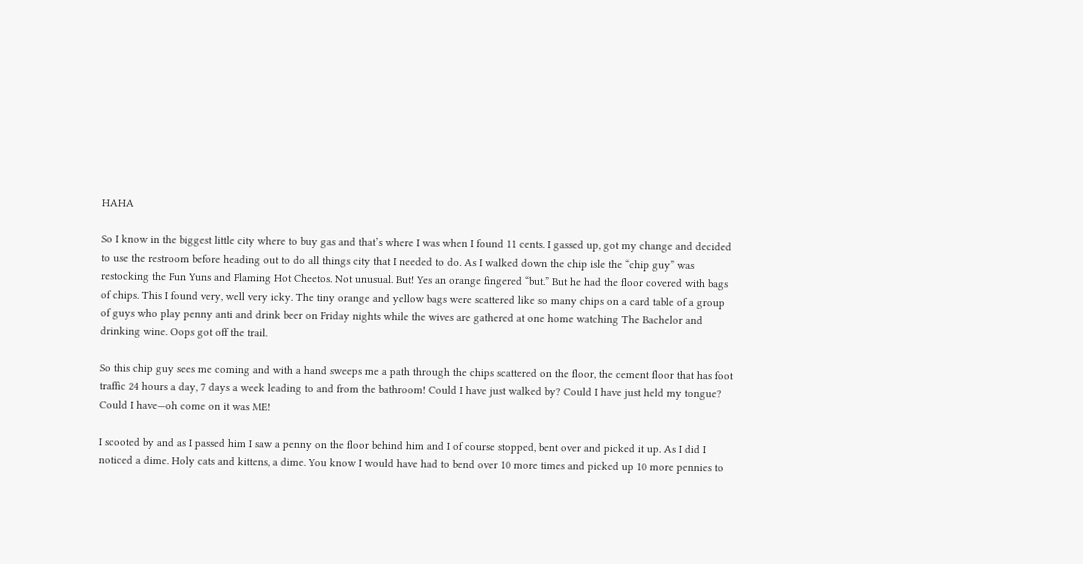HAHA

So I know in the biggest little city where to buy gas and that’s where I was when I found 11 cents. I gassed up, got my change and decided to use the restroom before heading out to do all things city that I needed to do. As I walked down the chip isle the “chip guy” was restocking the Fun Yuns and Flaming Hot Cheetos. Not unusual. But! Yes an orange fingered “but.” But he had the floor covered with bags of chips. This I found very, well very icky. The tiny orange and yellow bags were scattered like so many chips on a card table of a group of guys who play penny anti and drink beer on Friday nights while the wives are gathered at one home watching The Bachelor and drinking wine. Oops got off the trail.

So this chip guy sees me coming and with a hand sweeps me a path through the chips scattered on the floor, the cement floor that has foot traffic 24 hours a day, 7 days a week leading to and from the bathroom! Could I have just walked by? Could I have just held my tongue? Could I have—oh come on it was ME!

I scooted by and as I passed him I saw a penny on the floor behind him and I of course stopped, bent over and picked it up. As I did I noticed a dime. Holy cats and kittens, a dime. You know I would have had to bend over 10 more times and picked up 10 more pennies to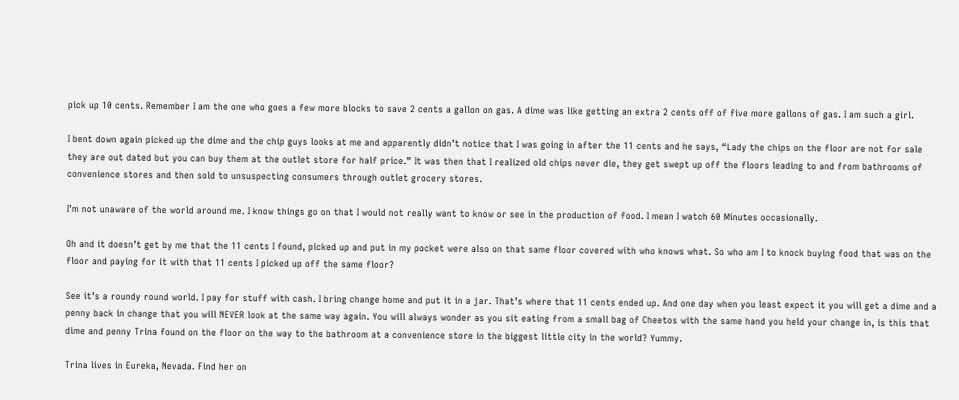pick up 10 cents. Remember I am the one who goes a few more blocks to save 2 cents a gallon on gas. A dime was like getting an extra 2 cents off of five more gallons of gas. I am such a girl.

I bent down again picked up the dime and the chip guys looks at me and apparently didn’t notice that I was going in after the 11 cents and he says, “Lady the chips on the floor are not for sale they are out dated but you can buy them at the outlet store for half price.” It was then that I realized old chips never die, they get swept up off the floors leading to and from bathrooms of convenience stores and then sold to unsuspecting consumers through outlet grocery stores.

I’m not unaware of the world around me. I know things go on that I would not really want to know or see in the production of food. I mean I watch 60 Minutes occasionally.

Oh and it doesn’t get by me that the 11 cents I found, picked up and put in my pocket were also on that same floor covered with who knows what. So who am I to knock buying food that was on the floor and paying for it with that 11 cents I picked up off the same floor?

See it’s a roundy round world. I pay for stuff with cash. I bring change home and put it in a jar. That’s where that 11 cents ended up. And one day when you least expect it you will get a dime and a penny back in change that you will NEVER look at the same way again. You will always wonder as you sit eating from a small bag of Cheetos with the same hand you held your change in, is this that dime and penny Trina found on the floor on the way to the bathroom at a convenience store in the biggest little city in the world? Yummy.

Trina lives in Eureka, Nevada. Find her on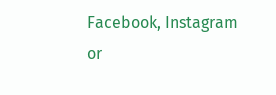Facebook, Instagram or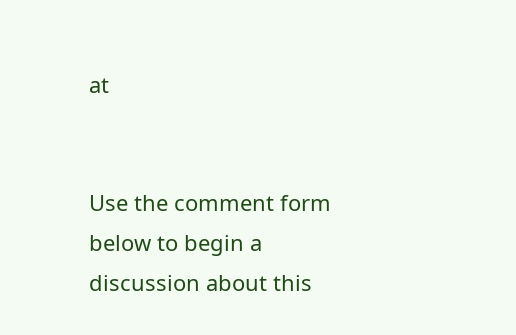at


Use the comment form below to begin a discussion about this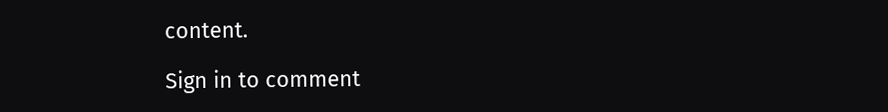content.

Sign in to comment